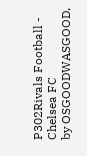P302Rivals Football - Chelsea FC
by OSGOODWASGOOD,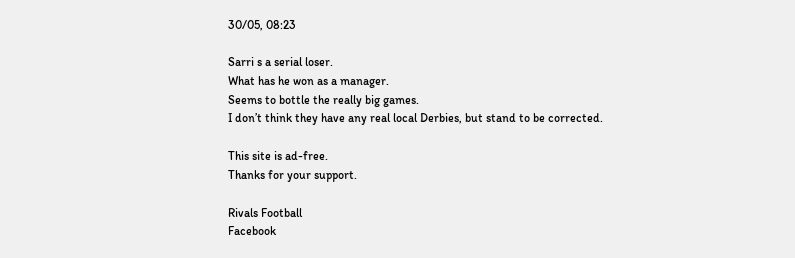30/05, 08:23

Sarri s a serial loser.
What has he won as a manager.
Seems to bottle the really big games.
I don’t think they have any real local Derbies, but stand to be corrected.

This site is ad-free.
Thanks for your support.

Rivals Football
Facebook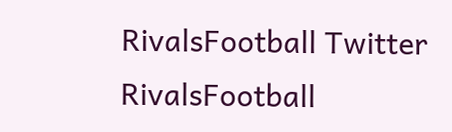RivalsFootball Twitter RivalsFootball